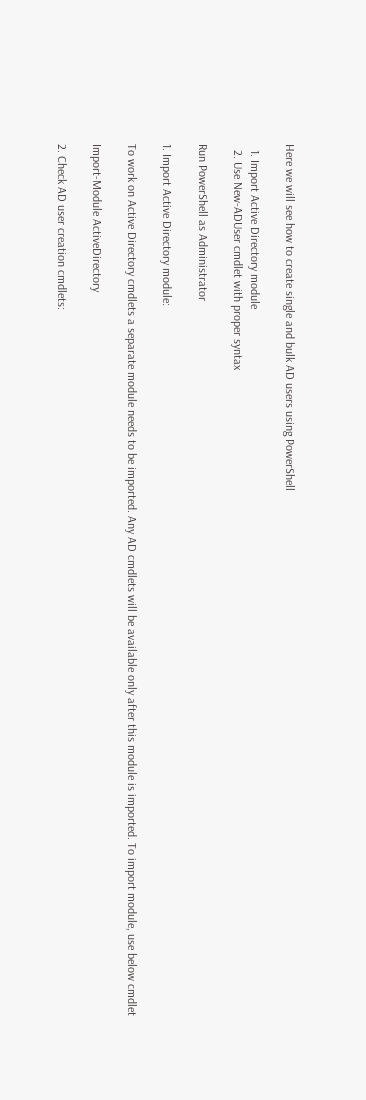Here we will see how to create single and bulk AD users using PowerShell

  1. Import Active Directory module
  2. Use New-ADUser cmdlet with proper syntax

Run PowerShell as Administrator

1. Import Active Directory module:

To work on Active Directory cmdlets a separate module needs to be imported. Any AD cmdlets will be available only after this module is imported. To import module, use below cmdlet

Import-Module ActiveDirectory

2. Check AD user creation cmdlets: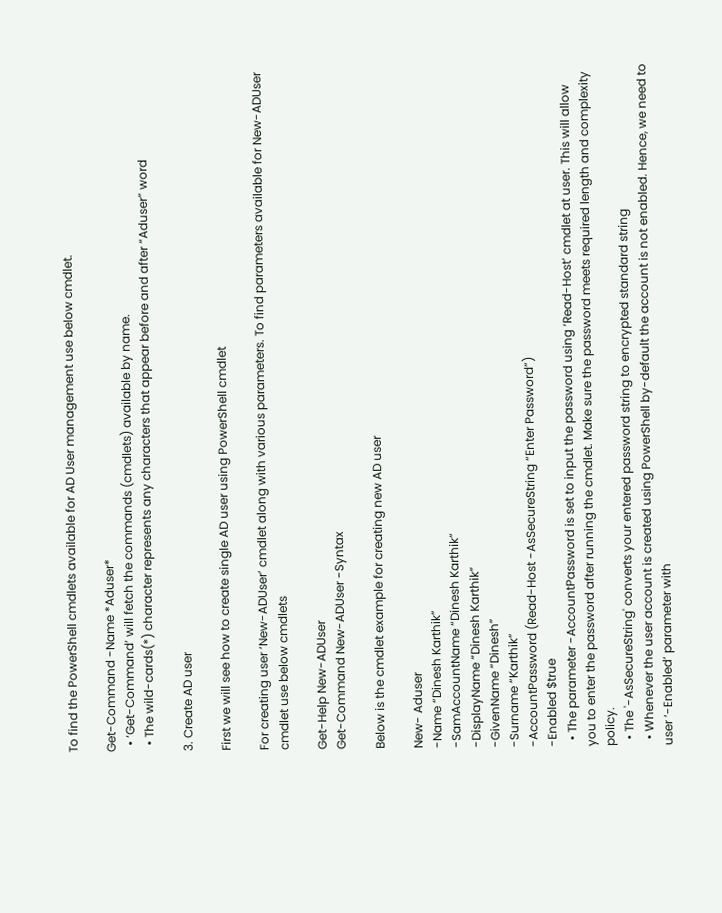To find the PowerShell cmdlets available for AD User management use below cmdlet.

Get-Command -Name *Aduser*
  • ‘Get-Command’ will fetch the commands (cmdlets) available by name.
  • The wild-cards(*) character represents any characters that appear before and after “Aduser” word

3. Create AD user

First we will see how to create single AD user using PowerShell cmdlet

For creating user ‘New-ADUser’ cmdlet along with various parameters. To find parameters available for New-ADUser cmdlet use below cmdlets

Get-Help New-ADUser
Get-Command New-ADUser -Syntax

Below is the cmdlet example for creating new AD user

New- Aduser
-Name “Dinesh Karthik”
-SamAccountName “Dinesh Karthik”
-DisplayName “Dinesh Karthik”
-GivenName “Dinesh”
-Surname “Karthik”
-AccountPassword (Read-Host -AsSecureString “Enter Password”)
-Enabled $true
  • The parameter -AccountPassword is set to input the password using ‘Read-Host’ cmdlet at user. This will allow you to enter the password after running the cmdlet. Make sure the password meets required length and complexity policy.
  • The '-AsSecureString' converts your entered password string to encrypted standard string
  • Whenever the user account is created using PowerShell by-default the account is not enabled. Hence, we need to user ‘-Enabled’ parameter with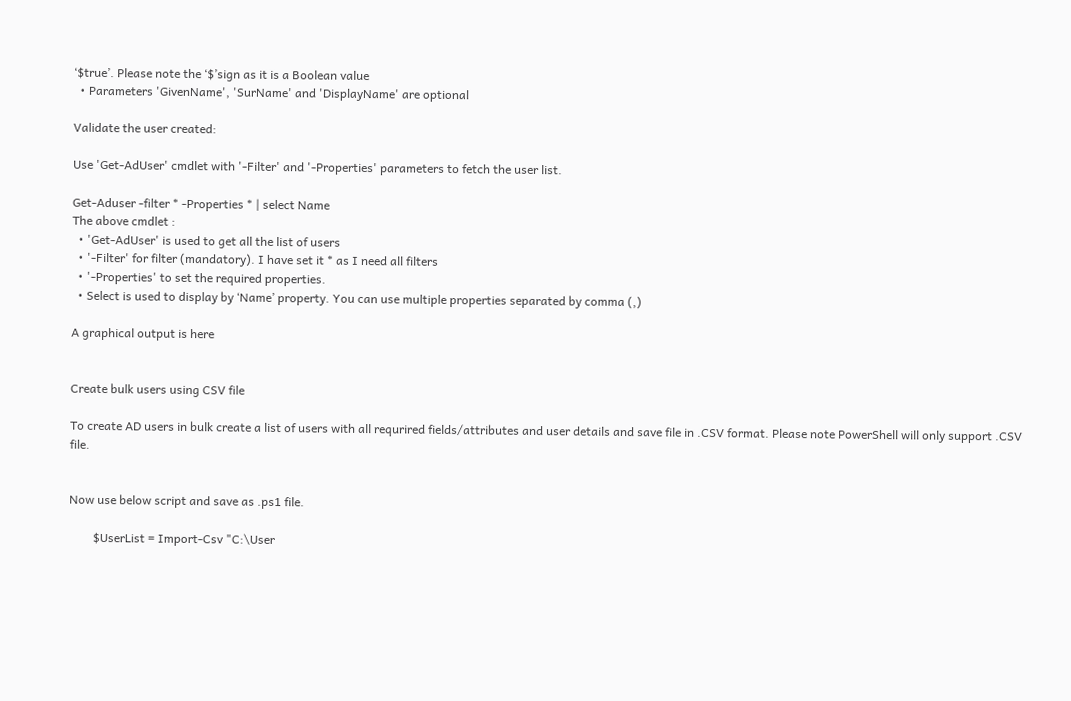‘$true’. Please note the ‘$’sign as it is a Boolean value
  • Parameters 'GivenName', 'SurName' and 'DisplayName' are optional

Validate the user created:

Use 'Get-AdUser' cmdlet with '-Filter' and '-Properties' parameters to fetch the user list.

Get-Aduser -filter * -Properties * | select Name
The above cmdlet :
  • 'Get-AdUser' is used to get all the list of users
  • '-Filter' for filter (mandatory). I have set it * as I need all filters
  • '-Properties' to set the required properties.
  • Select is used to display by ‘Name’ property. You can use multiple properties separated by comma (,)

A graphical output is here


Create bulk users using CSV file

To create AD users in bulk create a list of users with all requrired fields/attributes and user details and save file in .CSV format. Please note PowerShell will only support .CSV file.


Now use below script and save as .ps1 file.

        $UserList = Import-Csv "C:\User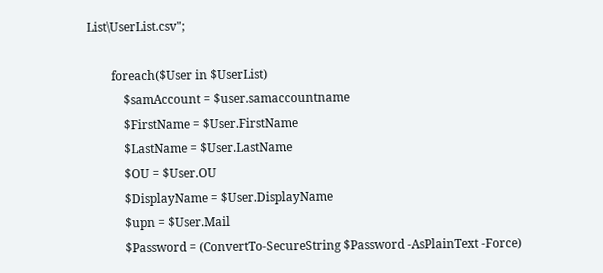List\UserList.csv";

        foreach($User in $UserList)
            $samAccount = $user.samaccountname
            $FirstName = $User.FirstName
            $LastName = $User.LastName
            $OU = $User.OU
            $DisplayName = $User.DisplayName
            $upn = $User.Mail
            $Password = (ConvertTo-SecureString $Password -AsPlainText -Force)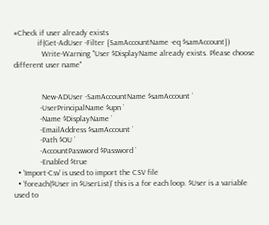#Check if user already exists
            if(Get-AdUser -Filter {SamAccountName -eq $samAccount})
              Write-Warning "User $DisplayName already exists. Please choose different user name"


              New-ADUser -SamAccountName $samAccount `
             -UserPrincipalName $upn `
             -Name $DisplayName `
             -EmailAddress $samAccount `
             -Path $OU `
             -AccountPassword $Password `
             -Enabled $true
  • 'Import-Csv' is used to import the CSV file
  • 'foreach($User in $UserList)' this is a for each loop. $User is a variable used to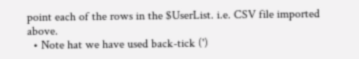point each of the rows in the $UserList. i.e. CSV file imported above.
  • Note hat we have used back-tick (')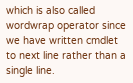which is also called wordwrap operator since we have written cmdlet to next line rather than a single line.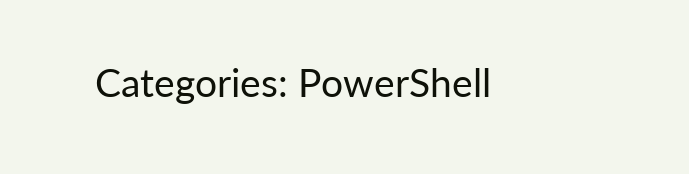Categories: PowerShell